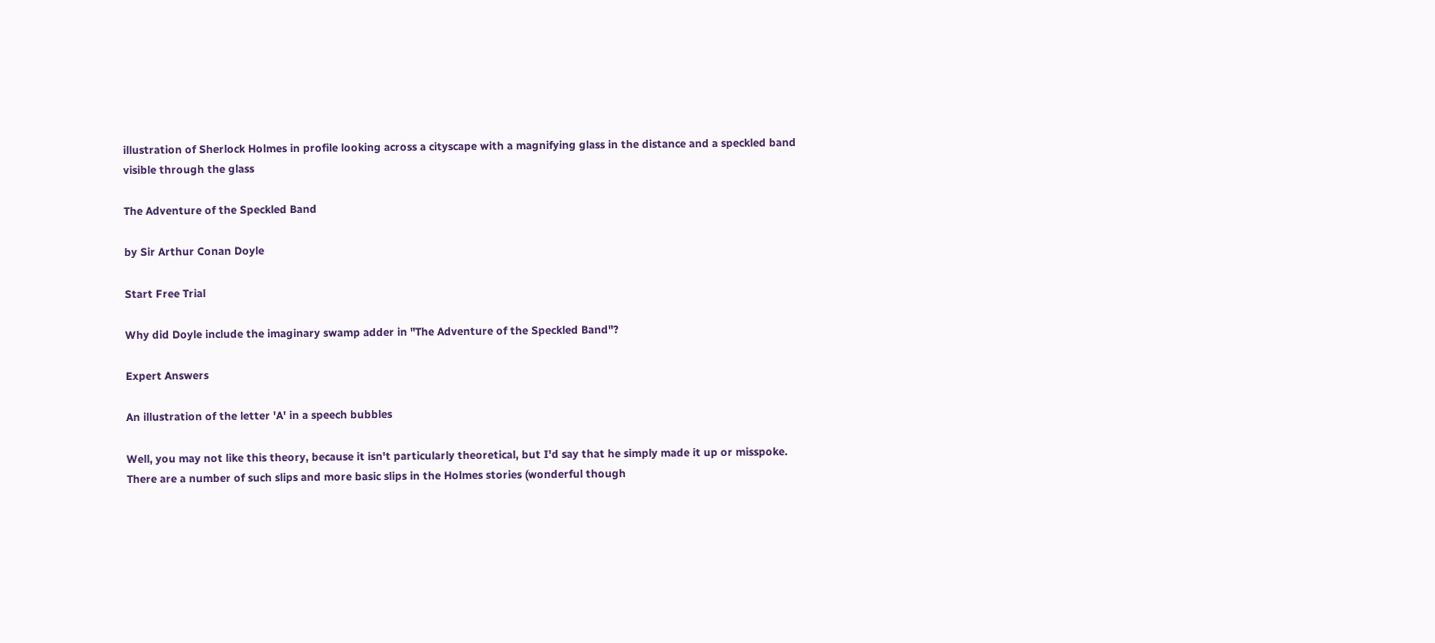illustration of Sherlock Holmes in profile looking across a cityscape with a magnifying glass in the distance and a speckled band visible through the glass

The Adventure of the Speckled Band

by Sir Arthur Conan Doyle

Start Free Trial

Why did Doyle include the imaginary swamp adder in "The Adventure of the Speckled Band"?

Expert Answers

An illustration of the letter 'A' in a speech bubbles

Well, you may not like this theory, because it isn't particularly theoretical, but I'd say that he simply made it up or misspoke. There are a number of such slips and more basic slips in the Holmes stories (wonderful though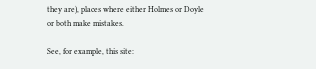they are), places where either Holmes or Doyle or both make mistakes.

See, for example, this site: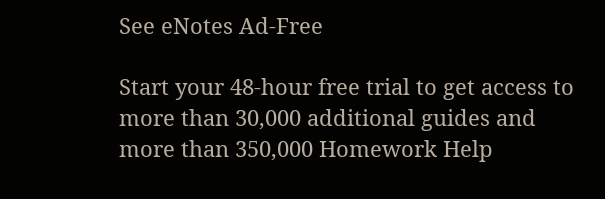See eNotes Ad-Free

Start your 48-hour free trial to get access to more than 30,000 additional guides and more than 350,000 Homework Help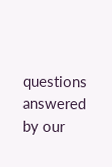questions answered by our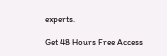experts.

Get 48 Hours Free Access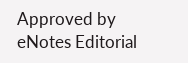Approved by eNotes Editorial